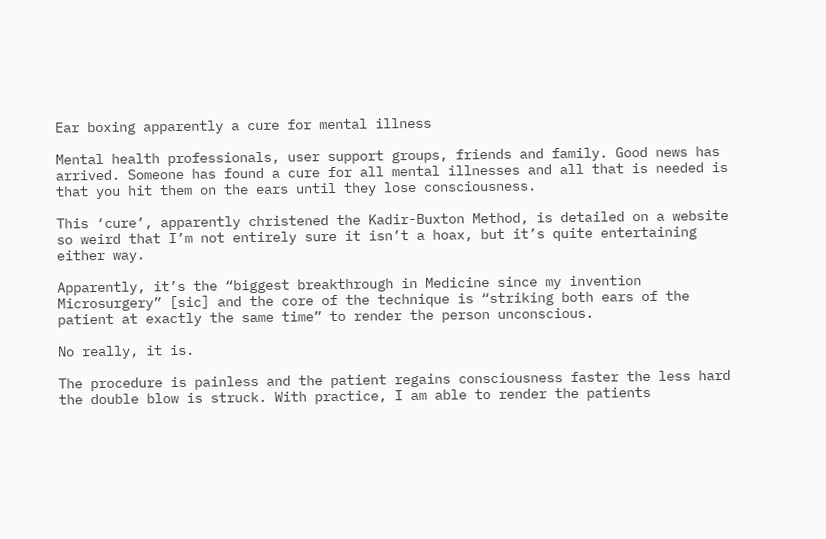Ear boxing apparently a cure for mental illness

Mental health professionals, user support groups, friends and family. Good news has arrived. Someone has found a cure for all mental illnesses and all that is needed is that you hit them on the ears until they lose consciousness.

This ‘cure’, apparently christened the Kadir-Buxton Method, is detailed on a website so weird that I’m not entirely sure it isn’t a hoax, but it’s quite entertaining either way.

Apparently, it’s the “biggest breakthrough in Medicine since my invention Microsurgery” [sic] and the core of the technique is “striking both ears of the patient at exactly the same time” to render the person unconscious.

No really, it is.

The procedure is painless and the patient regains consciousness faster the less hard the double blow is struck. With practice, I am able to render the patients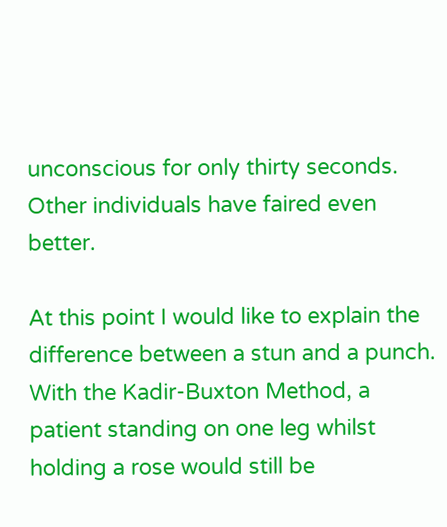unconscious for only thirty seconds. Other individuals have faired even better.

At this point I would like to explain the difference between a stun and a punch. With the Kadir-Buxton Method, a patient standing on one leg whilst holding a rose would still be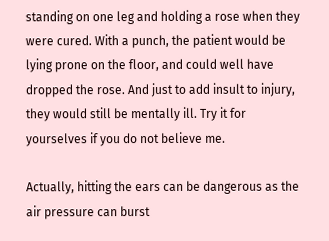standing on one leg and holding a rose when they were cured. With a punch, the patient would be lying prone on the floor, and could well have dropped the rose. And just to add insult to injury, they would still be mentally ill. Try it for yourselves if you do not believe me.

Actually, hitting the ears can be dangerous as the air pressure can burst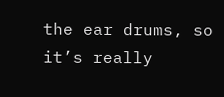the ear drums, so it’s really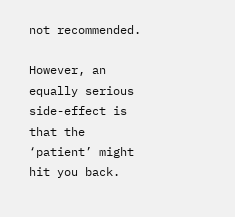not recommended.

However, an equally serious side-effect is that the ‘patient’ might hit you back.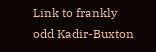Link to frankly odd Kadir-Buxton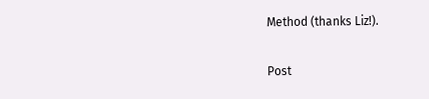Method (thanks Liz!).

Post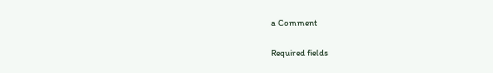a Comment

Required fields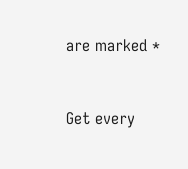are marked *


Get every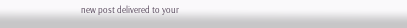new post delivered to your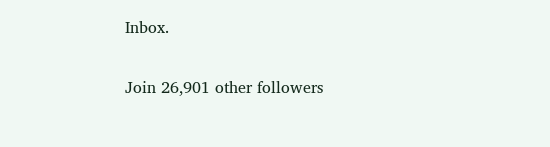Inbox.

Join 26,901 other followers